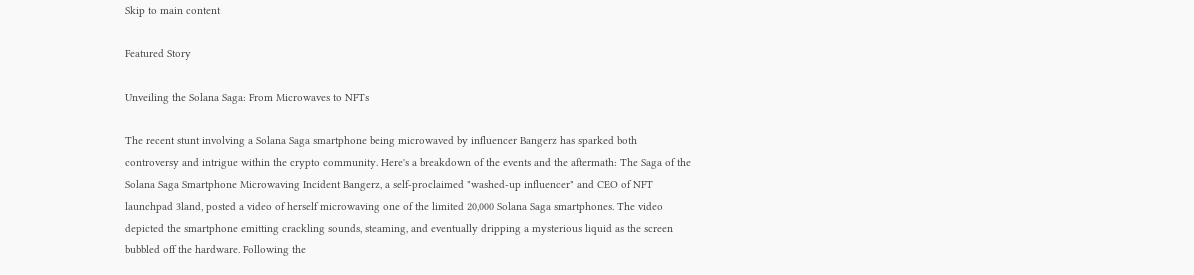Skip to main content

Featured Story

Unveiling the Solana Saga: From Microwaves to NFTs

The recent stunt involving a Solana Saga smartphone being microwaved by influencer Bangerz has sparked both controversy and intrigue within the crypto community. Here's a breakdown of the events and the aftermath: The Saga of the Solana Saga Smartphone Microwaving Incident Bangerz, a self-proclaimed "washed-up influencer" and CEO of NFT launchpad 3land, posted a video of herself microwaving one of the limited 20,000 Solana Saga smartphones. The video depicted the smartphone emitting crackling sounds, steaming, and eventually dripping a mysterious liquid as the screen bubbled off the hardware. Following the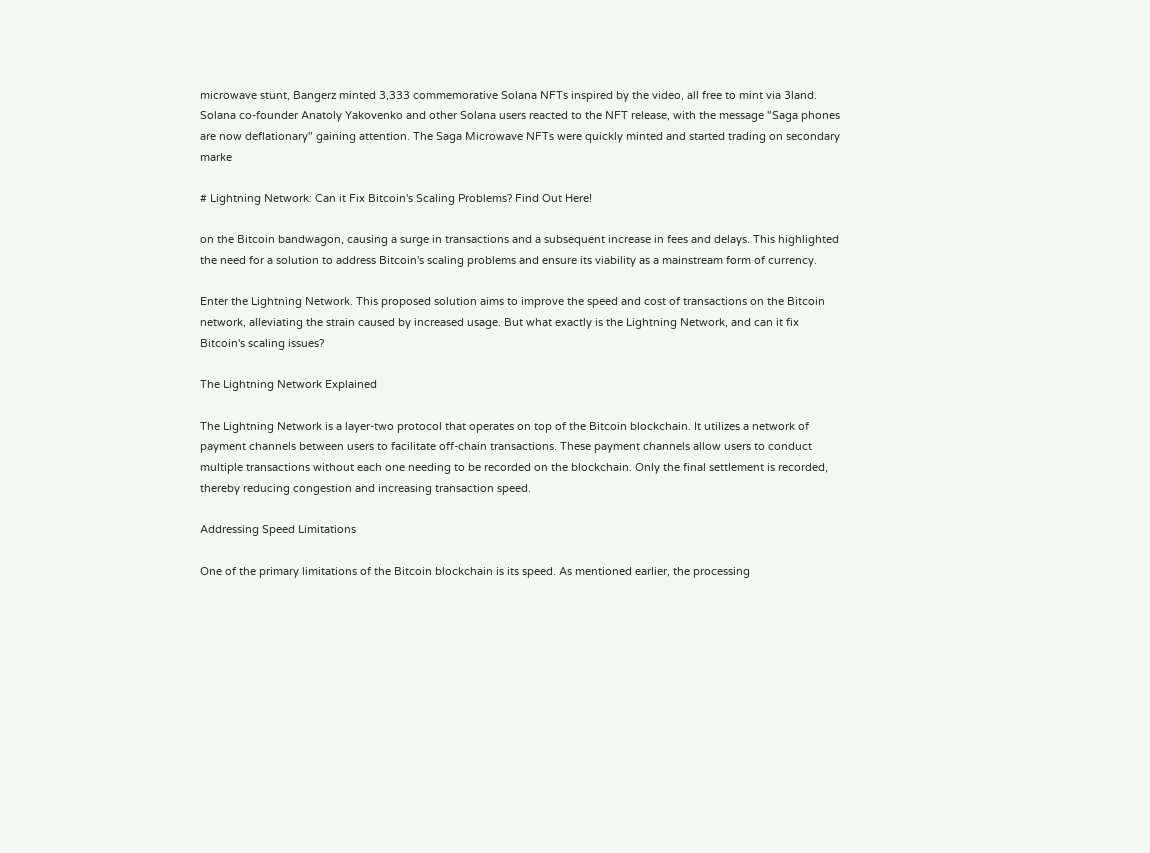microwave stunt, Bangerz minted 3,333 commemorative Solana NFTs inspired by the video, all free to mint via 3land. Solana co-founder Anatoly Yakovenko and other Solana users reacted to the NFT release, with the message "Saga phones are now deflationary" gaining attention. The Saga Microwave NFTs were quickly minted and started trading on secondary marke

# Lightning Network: Can it Fix Bitcoin's Scaling Problems? Find Out Here!

on the Bitcoin bandwagon, causing a surge in transactions and a subsequent increase in fees and delays. This highlighted the need for a solution to address Bitcoin's scaling problems and ensure its viability as a mainstream form of currency.

Enter the Lightning Network. This proposed solution aims to improve the speed and cost of transactions on the Bitcoin network, alleviating the strain caused by increased usage. But what exactly is the Lightning Network, and can it fix Bitcoin's scaling issues?

The Lightning Network Explained

The Lightning Network is a layer-two protocol that operates on top of the Bitcoin blockchain. It utilizes a network of payment channels between users to facilitate off-chain transactions. These payment channels allow users to conduct multiple transactions without each one needing to be recorded on the blockchain. Only the final settlement is recorded, thereby reducing congestion and increasing transaction speed.

Addressing Speed Limitations

One of the primary limitations of the Bitcoin blockchain is its speed. As mentioned earlier, the processing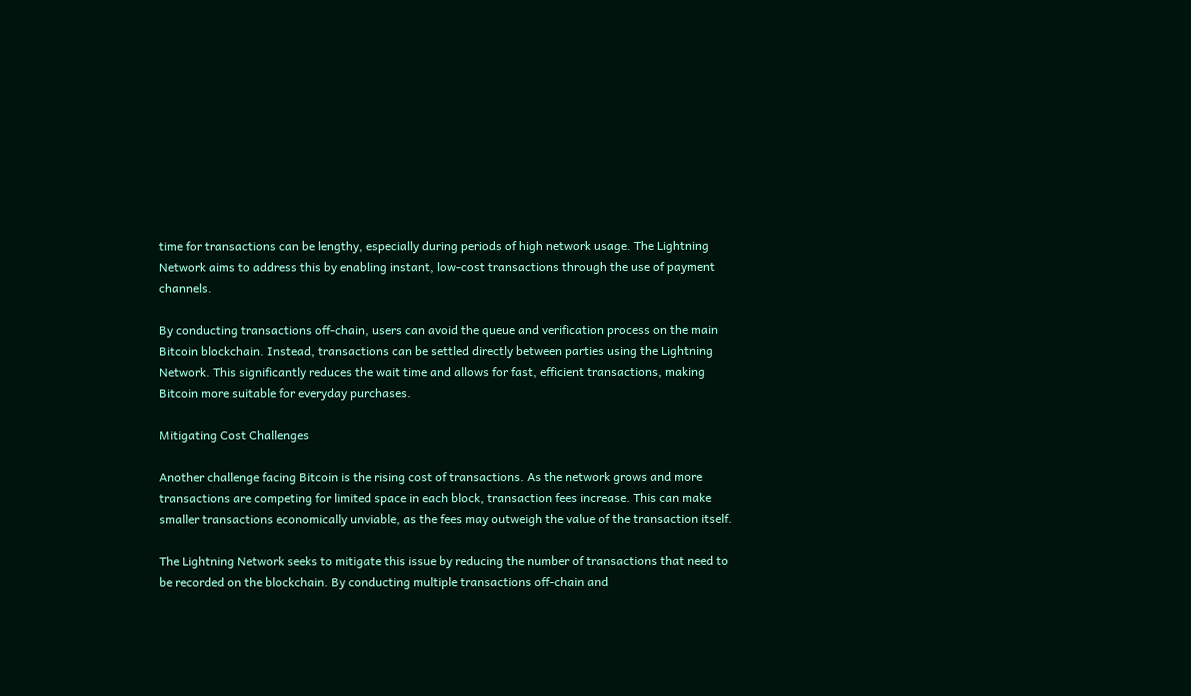time for transactions can be lengthy, especially during periods of high network usage. The Lightning Network aims to address this by enabling instant, low-cost transactions through the use of payment channels.

By conducting transactions off-chain, users can avoid the queue and verification process on the main Bitcoin blockchain. Instead, transactions can be settled directly between parties using the Lightning Network. This significantly reduces the wait time and allows for fast, efficient transactions, making Bitcoin more suitable for everyday purchases.

Mitigating Cost Challenges

Another challenge facing Bitcoin is the rising cost of transactions. As the network grows and more transactions are competing for limited space in each block, transaction fees increase. This can make smaller transactions economically unviable, as the fees may outweigh the value of the transaction itself.

The Lightning Network seeks to mitigate this issue by reducing the number of transactions that need to be recorded on the blockchain. By conducting multiple transactions off-chain and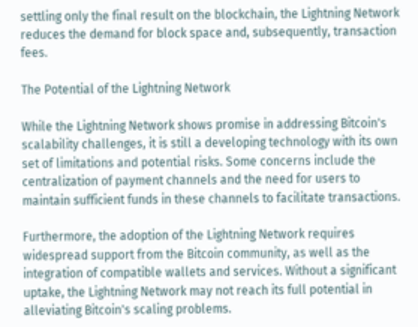settling only the final result on the blockchain, the Lightning Network reduces the demand for block space and, subsequently, transaction fees.

The Potential of the Lightning Network

While the Lightning Network shows promise in addressing Bitcoin's scalability challenges, it is still a developing technology with its own set of limitations and potential risks. Some concerns include the centralization of payment channels and the need for users to maintain sufficient funds in these channels to facilitate transactions.

Furthermore, the adoption of the Lightning Network requires widespread support from the Bitcoin community, as well as the integration of compatible wallets and services. Without a significant uptake, the Lightning Network may not reach its full potential in alleviating Bitcoin's scaling problems.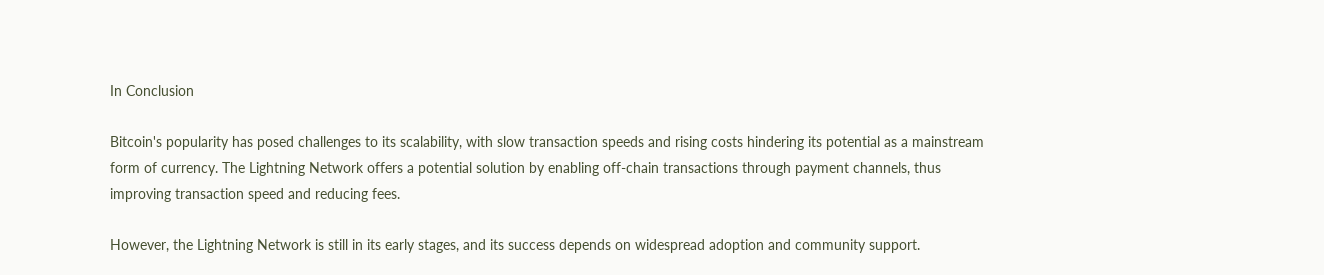In Conclusion

Bitcoin's popularity has posed challenges to its scalability, with slow transaction speeds and rising costs hindering its potential as a mainstream form of currency. The Lightning Network offers a potential solution by enabling off-chain transactions through payment channels, thus improving transaction speed and reducing fees.

However, the Lightning Network is still in its early stages, and its success depends on widespread adoption and community support.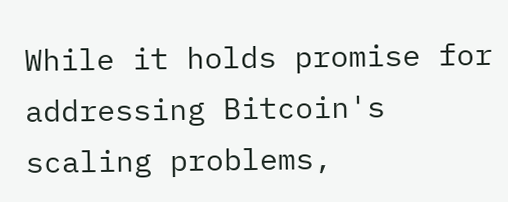While it holds promise for addressing Bitcoin's scaling problems,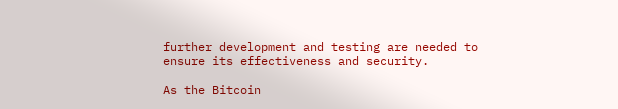further development and testing are needed to ensure its effectiveness and security.

As the Bitcoin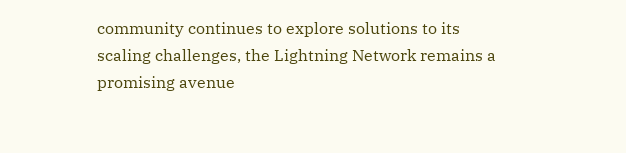community continues to explore solutions to its scaling challenges, the Lightning Network remains a promising avenue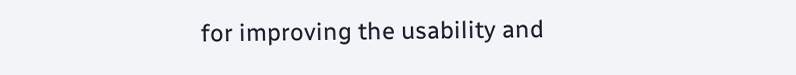for improving the usability and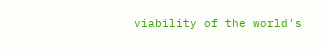viability of the world's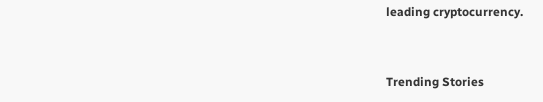leading cryptocurrency.


Trending Stories